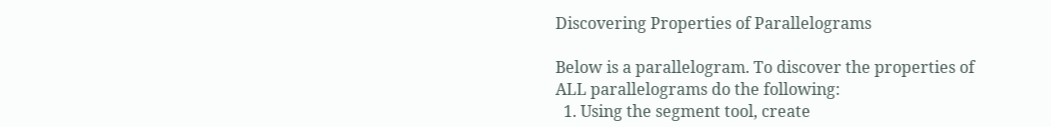Discovering Properties of Parallelograms

Below is a parallelogram. To discover the properties of ALL parallelograms do the following:
  1. Using the segment tool, create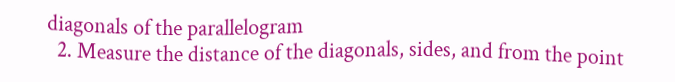diagonals of the parallelogram
  2. Measure the distance of the diagonals, sides, and from the point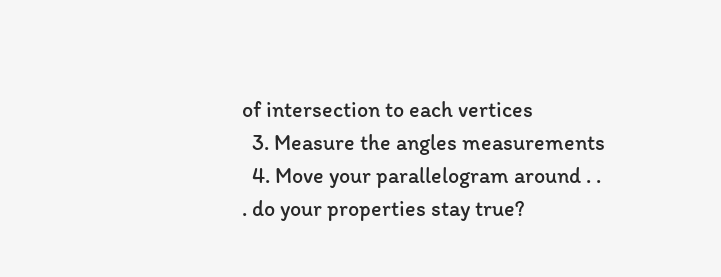of intersection to each vertices
  3. Measure the angles measurements
  4. Move your parallelogram around . . . do your properties stay true?